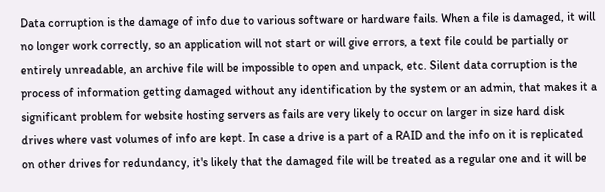Data corruption is the damage of info due to various software or hardware fails. When a file is damaged, it will no longer work correctly, so an application will not start or will give errors, a text file could be partially or entirely unreadable, an archive file will be impossible to open and unpack, etc. Silent data corruption is the process of information getting damaged without any identification by the system or an admin, that makes it a significant problem for website hosting servers as fails are very likely to occur on larger in size hard disk drives where vast volumes of info are kept. In case a drive is a part of a RAID and the info on it is replicated on other drives for redundancy, it's likely that the damaged file will be treated as a regular one and it will be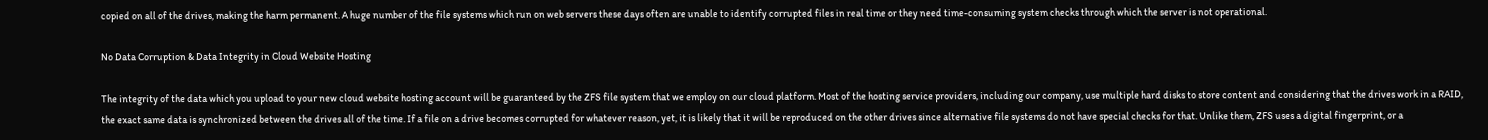copied on all of the drives, making the harm permanent. A huge number of the file systems which run on web servers these days often are unable to identify corrupted files in real time or they need time-consuming system checks through which the server is not operational.

No Data Corruption & Data Integrity in Cloud Website Hosting

The integrity of the data which you upload to your new cloud website hosting account will be guaranteed by the ZFS file system that we employ on our cloud platform. Most of the hosting service providers, including our company, use multiple hard disks to store content and considering that the drives work in a RAID, the exact same data is synchronized between the drives all of the time. If a file on a drive becomes corrupted for whatever reason, yet, it is likely that it will be reproduced on the other drives since alternative file systems do not have special checks for that. Unlike them, ZFS uses a digital fingerprint, or a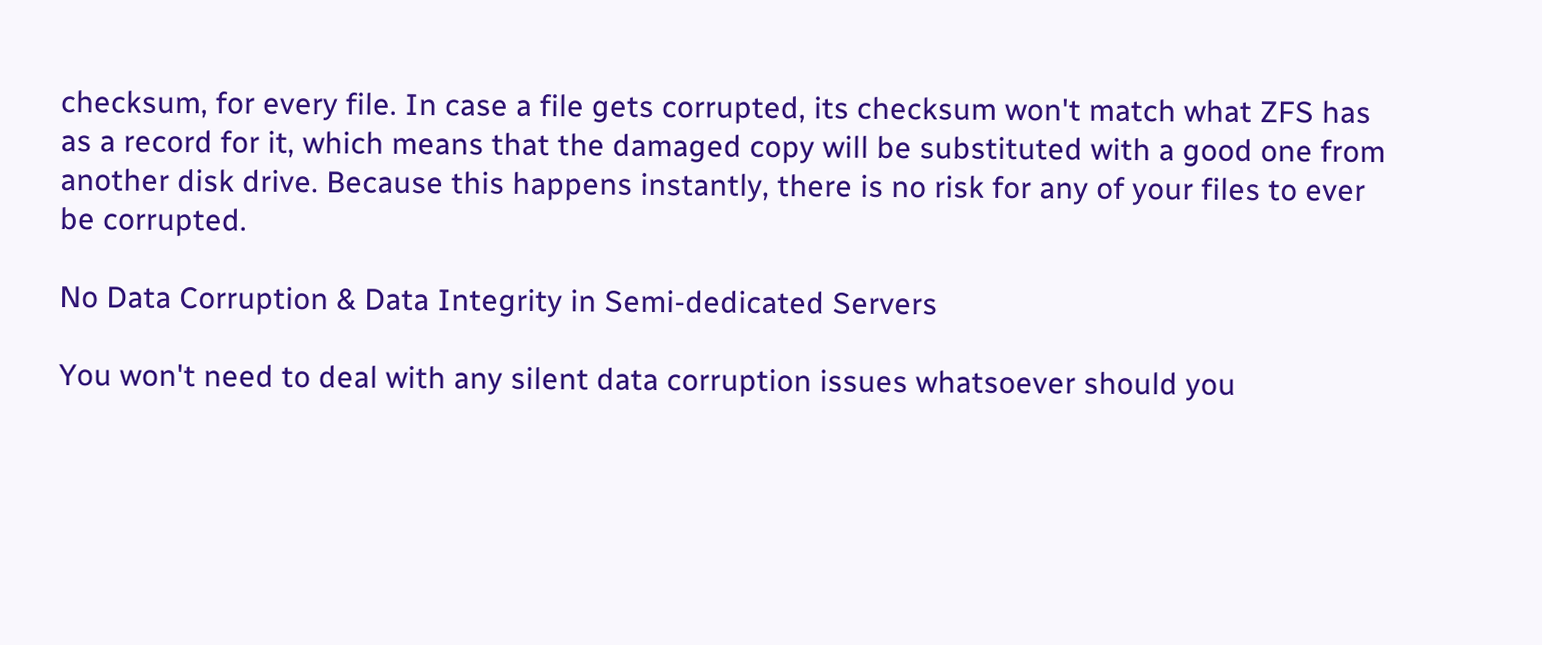checksum, for every file. In case a file gets corrupted, its checksum won't match what ZFS has as a record for it, which means that the damaged copy will be substituted with a good one from another disk drive. Because this happens instantly, there is no risk for any of your files to ever be corrupted.

No Data Corruption & Data Integrity in Semi-dedicated Servers

You won't need to deal with any silent data corruption issues whatsoever should you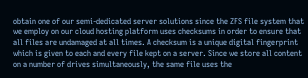obtain one of our semi-dedicated server solutions since the ZFS file system that we employ on our cloud hosting platform uses checksums in order to ensure that all files are undamaged at all times. A checksum is a unique digital fingerprint which is given to each and every file kept on a server. Since we store all content on a number of drives simultaneously, the same file uses the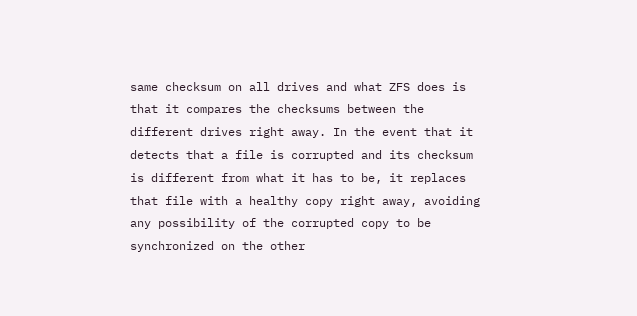same checksum on all drives and what ZFS does is that it compares the checksums between the different drives right away. In the event that it detects that a file is corrupted and its checksum is different from what it has to be, it replaces that file with a healthy copy right away, avoiding any possibility of the corrupted copy to be synchronized on the other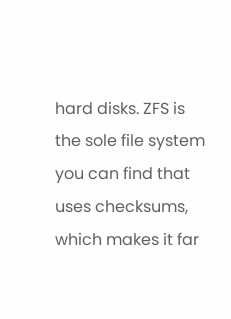hard disks. ZFS is the sole file system you can find that uses checksums, which makes it far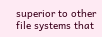superior to other file systems that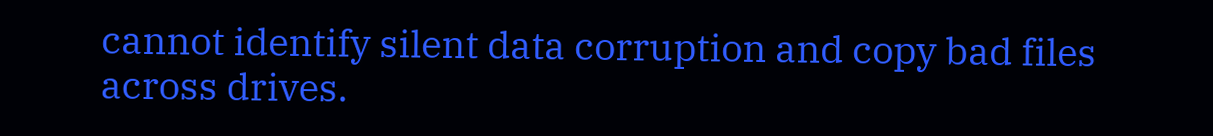cannot identify silent data corruption and copy bad files across drives.